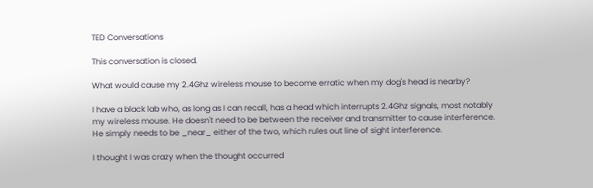TED Conversations

This conversation is closed.

What would cause my 2.4Ghz wireless mouse to become erratic when my dog's head is nearby?

I have a black lab who, as long as I can recall, has a head which interrupts 2.4Ghz signals, most notably my wireless mouse. He doesn't need to be between the receiver and transmitter to cause interference. He simply needs to be _near_ either of the two, which rules out line of sight interference.

I thought I was crazy when the thought occurred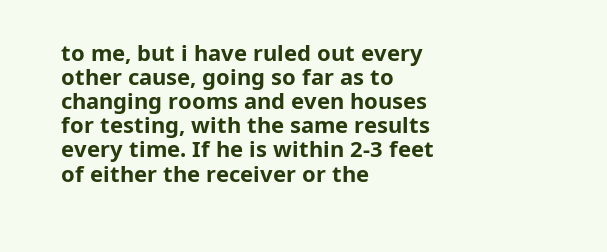to me, but i have ruled out every other cause, going so far as to changing rooms and even houses for testing, with the same results every time. If he is within 2-3 feet of either the receiver or the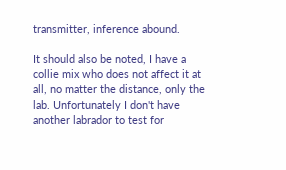transmitter, inference abound.

It should also be noted, I have a collie mix who does not affect it at all, no matter the distance, only the lab. Unfortunately I don't have another labrador to test for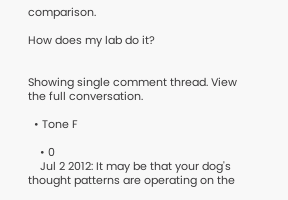comparison.

How does my lab do it?


Showing single comment thread. View the full conversation.

  • Tone F

    • 0
    Jul 2 2012: It may be that your dog's thought patterns are operating on the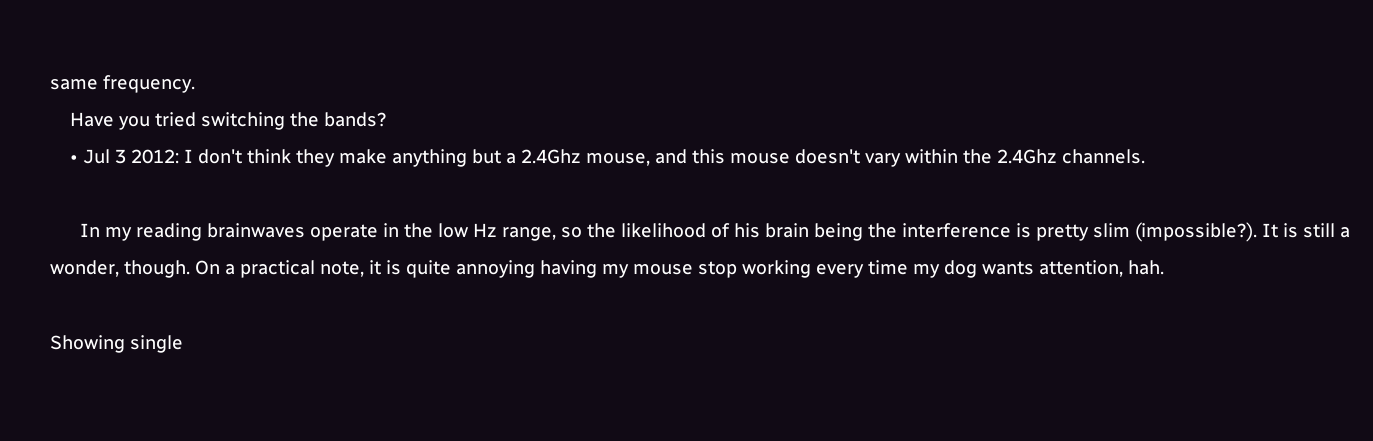same frequency.
    Have you tried switching the bands?
    • Jul 3 2012: I don't think they make anything but a 2.4Ghz mouse, and this mouse doesn't vary within the 2.4Ghz channels.

      In my reading brainwaves operate in the low Hz range, so the likelihood of his brain being the interference is pretty slim (impossible?). It is still a wonder, though. On a practical note, it is quite annoying having my mouse stop working every time my dog wants attention, hah.

Showing single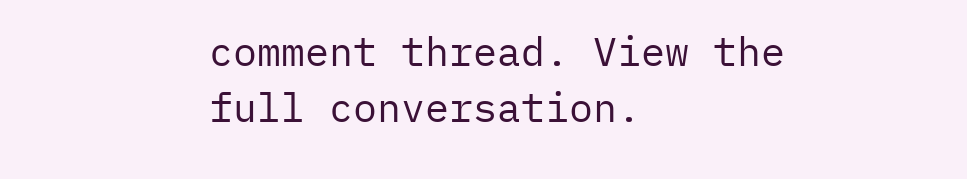comment thread. View the full conversation.